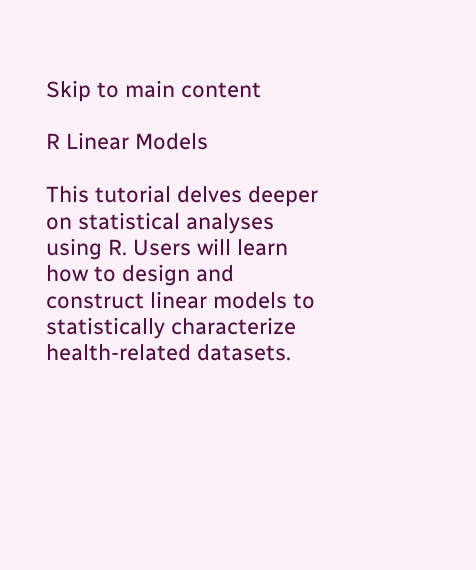Skip to main content

R Linear Models

This tutorial delves deeper on statistical analyses using R. Users will learn how to design and construct linear models to statistically characterize health-related datasets.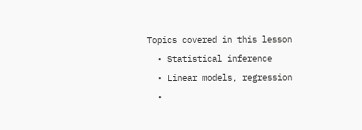Topics covered in this lesson
  • Statistical inference
  • Linear models, regression
  •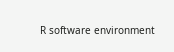R software environment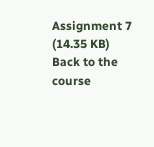Assignment 7 (14.35 KB)
Back to the course